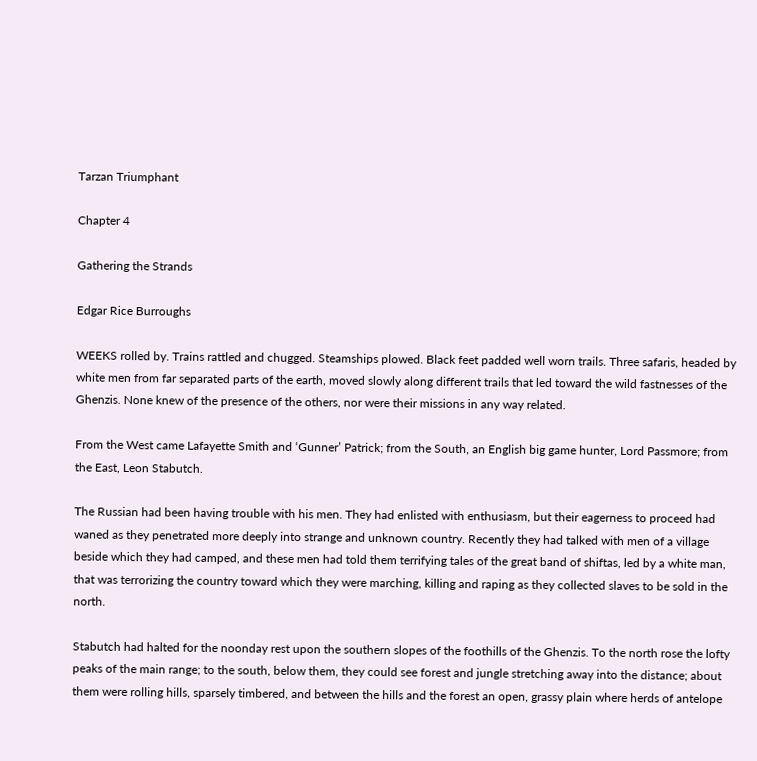Tarzan Triumphant

Chapter 4

Gathering the Strands

Edgar Rice Burroughs

WEEKS rolled by. Trains rattled and chugged. Steamships plowed. Black feet padded well worn trails. Three safaris, headed by white men from far separated parts of the earth, moved slowly along different trails that led toward the wild fastnesses of the Ghenzis. None knew of the presence of the others, nor were their missions in any way related.

From the West came Lafayette Smith and ‘Gunner’ Patrick; from the South, an English big game hunter, Lord Passmore; from the East, Leon Stabutch.

The Russian had been having trouble with his men. They had enlisted with enthusiasm, but their eagerness to proceed had waned as they penetrated more deeply into strange and unknown country. Recently they had talked with men of a village beside which they had camped, and these men had told them terrifying tales of the great band of shiftas, led by a white man, that was terrorizing the country toward which they were marching, killing and raping as they collected slaves to be sold in the north.

Stabutch had halted for the noonday rest upon the southern slopes of the foothills of the Ghenzis. To the north rose the lofty peaks of the main range; to the south, below them, they could see forest and jungle stretching away into the distance; about them were rolling hills, sparsely timbered, and between the hills and the forest an open, grassy plain where herds of antelope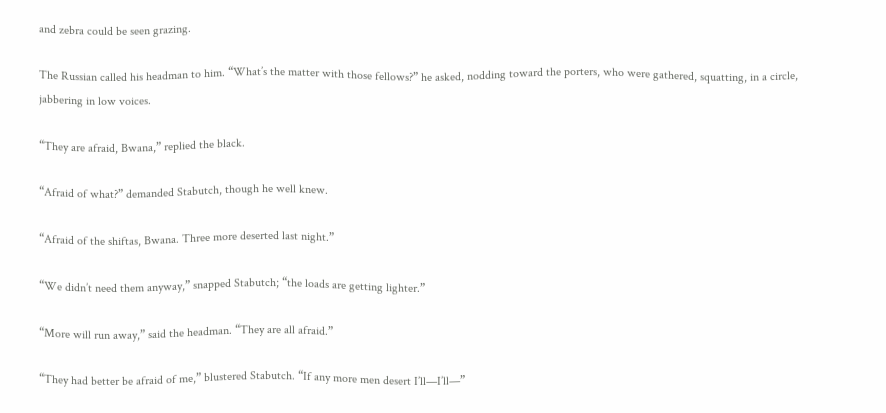and zebra could be seen grazing.

The Russian called his headman to him. “What’s the matter with those fellows?” he asked, nodding toward the porters, who were gathered, squatting, in a circle, jabbering in low voices.

“They are afraid, Bwana,” replied the black.

“Afraid of what?” demanded Stabutch, though he well knew.

“Afraid of the shiftas, Bwana. Three more deserted last night.”

“We didn’t need them anyway,” snapped Stabutch; “the loads are getting lighter.”

“More will run away,” said the headman. “They are all afraid.”

“They had better be afraid of me,” blustered Stabutch. “If any more men desert I’ll—I’ll—”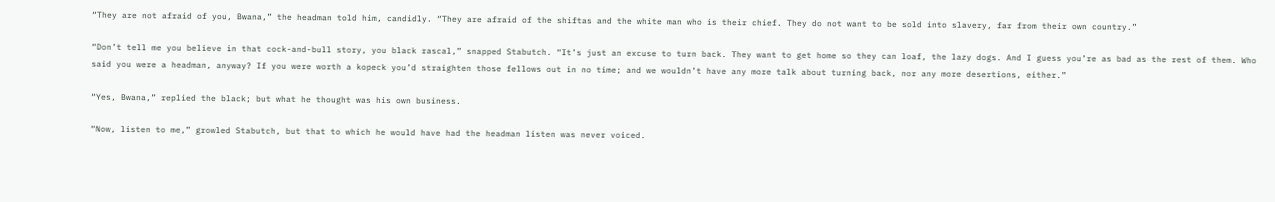“They are not afraid of you, Bwana,” the headman told him, candidly. “They are afraid of the shiftas and the white man who is their chief. They do not want to be sold into slavery, far from their own country.”

“Don’t tell me you believe in that cock-and-bull story, you black rascal,” snapped Stabutch. “It’s just an excuse to turn back. They want to get home so they can loaf, the lazy dogs. And I guess you’re as bad as the rest of them. Who said you were a headman, anyway? If you were worth a kopeck you’d straighten those fellows out in no time; and we wouldn’t have any more talk about turning back, nor any more desertions, either.”

“Yes, Bwana,” replied the black; but what he thought was his own business.

“Now, listen to me,” growled Stabutch, but that to which he would have had the headman listen was never voiced.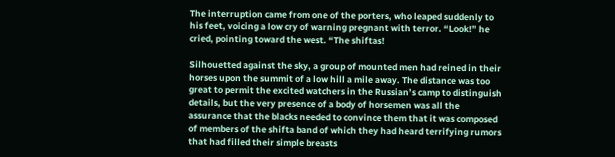The interruption came from one of the porters, who leaped suddenly to his feet, voicing a low cry of warning pregnant with terror. “Look!” he cried, pointing toward the west. “The shiftas!

Silhouetted against the sky, a group of mounted men had reined in their horses upon the summit of a low hill a mile away. The distance was too great to permit the excited watchers in the Russian’s camp to distinguish details, but the very presence of a body of horsemen was all the assurance that the blacks needed to convince them that it was composed of members of the shifta band of which they had heard terrifying rumors that had filled their simple breasts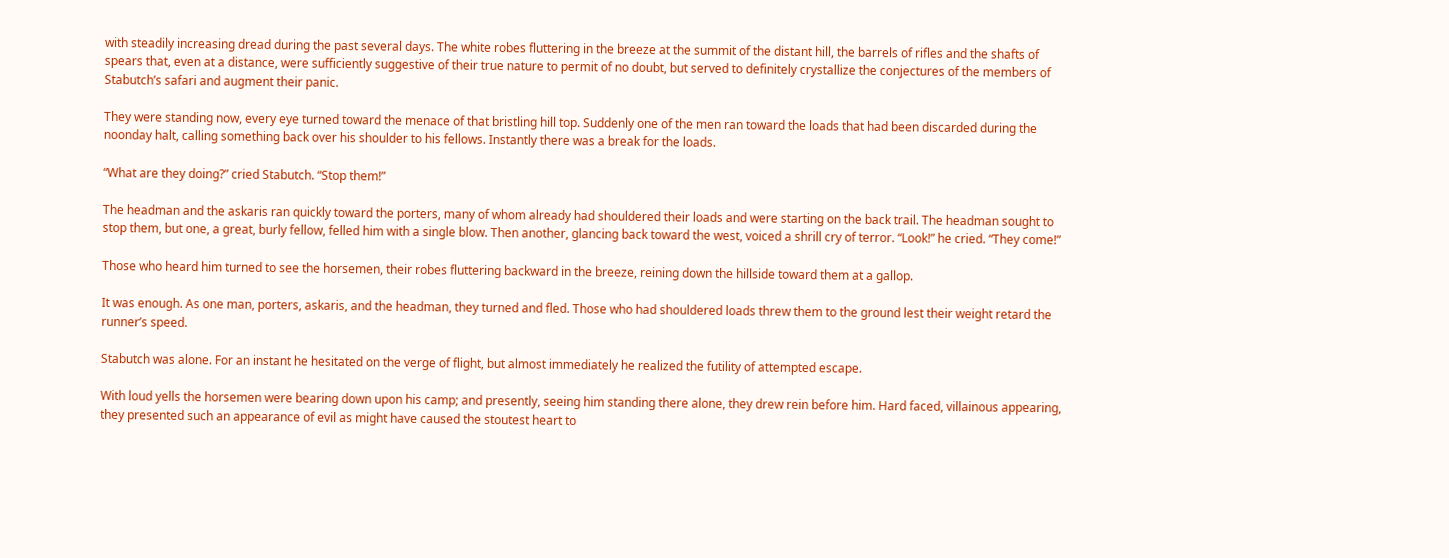with steadily increasing dread during the past several days. The white robes fluttering in the breeze at the summit of the distant hill, the barrels of rifles and the shafts of spears that, even at a distance, were sufficiently suggestive of their true nature to permit of no doubt, but served to definitely crystallize the conjectures of the members of Stabutch’s safari and augment their panic.

They were standing now, every eye turned toward the menace of that bristling hill top. Suddenly one of the men ran toward the loads that had been discarded during the noonday halt, calling something back over his shoulder to his fellows. Instantly there was a break for the loads.

“What are they doing?” cried Stabutch. “Stop them!”

The headman and the askaris ran quickly toward the porters, many of whom already had shouldered their loads and were starting on the back trail. The headman sought to stop them, but one, a great, burly fellow, felled him with a single blow. Then another, glancing back toward the west, voiced a shrill cry of terror. “Look!” he cried. “They come!”

Those who heard him turned to see the horsemen, their robes fluttering backward in the breeze, reining down the hillside toward them at a gallop.

It was enough. As one man, porters, askaris, and the headman, they turned and fled. Those who had shouldered loads threw them to the ground lest their weight retard the runner’s speed.

Stabutch was alone. For an instant he hesitated on the verge of flight, but almost immediately he realized the futility of attempted escape.

With loud yells the horsemen were bearing down upon his camp; and presently, seeing him standing there alone, they drew rein before him. Hard faced, villainous appearing, they presented such an appearance of evil as might have caused the stoutest heart to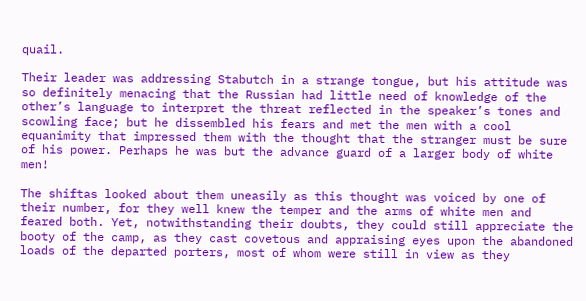quail.

Their leader was addressing Stabutch in a strange tongue, but his attitude was so definitely menacing that the Russian had little need of knowledge of the other’s language to interpret the threat reflected in the speaker’s tones and scowling face; but he dissembled his fears and met the men with a cool equanimity that impressed them with the thought that the stranger must be sure of his power. Perhaps he was but the advance guard of a larger body of white men!

The shiftas looked about them uneasily as this thought was voiced by one of their number, for they well knew the temper and the arms of white men and feared both. Yet, notwithstanding their doubts, they could still appreciate the booty of the camp, as they cast covetous and appraising eyes upon the abandoned loads of the departed porters, most of whom were still in view as they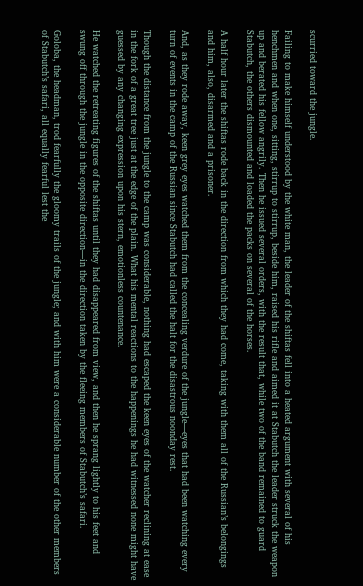scurried toward the jungle.

Failing to make himself understood by the white man, the leader of the shiftas fell into a heated argument with several of his henchmen and when one, sitting, stirrup to stirrup, beside him, raised his rifle and aimed it at Stabutch the leader struck the weapon up and berated his fellow angrily. Then he issued several orders, with the result that, while two of the band remained to guard Stabutch, the others dismounted and loaded the packs on several of the horses.

A half hour later the shiftas rode back in the direction from which they had come, taking with them all of the Russian’s belongings and him, also, disarmed and a prisoner.

And, as they rode away, keen grey eyes watched them from the concealing verdure of the jungle—eyes that had been watching every turn of events in the camp of the Russian since Stabutch had called the halt for the disastrous noonday rest.

Though the distance from the jungle to the camp was considerable, nothing had escaped the keen eyes of the watcher reclining at ease in the fork of a great tree just at the edge of the plain. What his mental reactions to the happenings he had witnessed none might have guessed by any changing expression upon his stern, emotionless countenance.

He watched the retreating figures of the shiftas until they had disappeared from view, and then he sprang lightly to his feet and swung off through the jungle in the opposite direction—in the direction taken by the fleeing members of Stabutch’s safari.

Goloba, the headman, trod fearfully the gloomy trails of the jungle; and with him were a considerable number of the other members of Stabutch’s safari, all equally fearful lest the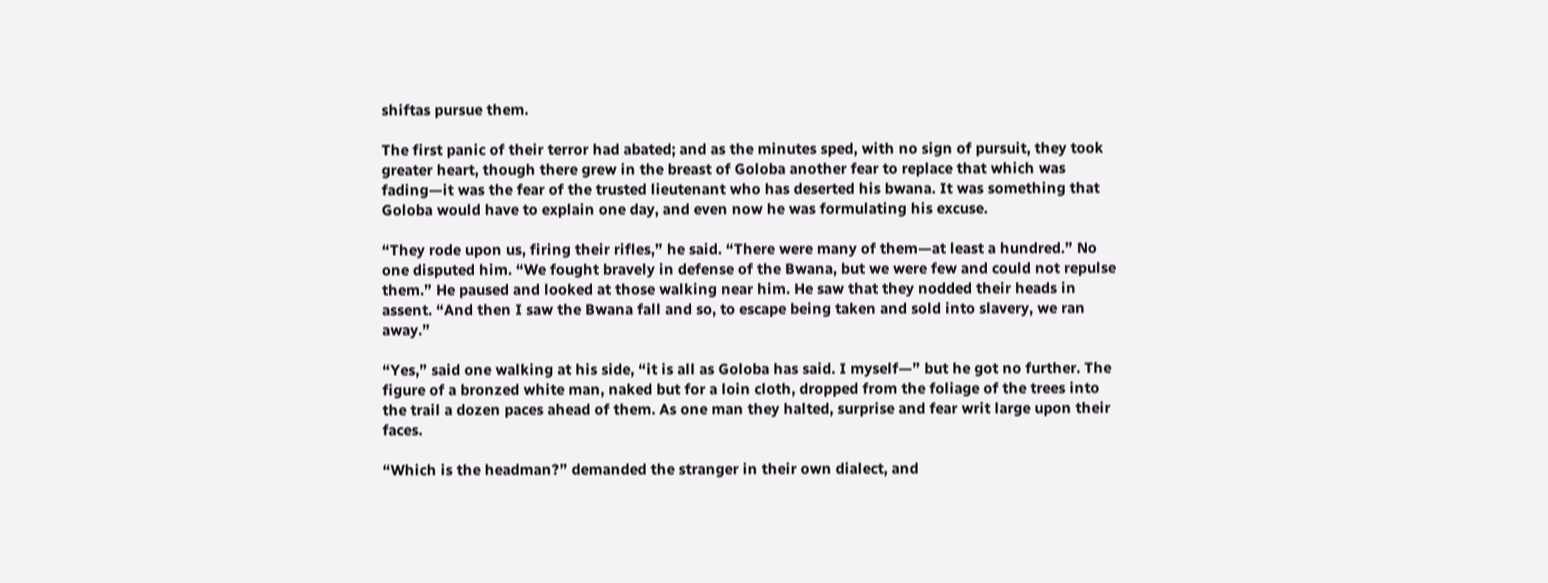shiftas pursue them.

The first panic of their terror had abated; and as the minutes sped, with no sign of pursuit, they took greater heart, though there grew in the breast of Goloba another fear to replace that which was fading—it was the fear of the trusted lieutenant who has deserted his bwana. It was something that Goloba would have to explain one day, and even now he was formulating his excuse.

“They rode upon us, firing their rifles,” he said. “There were many of them—at least a hundred.” No one disputed him. “We fought bravely in defense of the Bwana, but we were few and could not repulse them.” He paused and looked at those walking near him. He saw that they nodded their heads in assent. “And then I saw the Bwana fall and so, to escape being taken and sold into slavery, we ran away.”

“Yes,” said one walking at his side, “it is all as Goloba has said. I myself—” but he got no further. The figure of a bronzed white man, naked but for a loin cloth, dropped from the foliage of the trees into the trail a dozen paces ahead of them. As one man they halted, surprise and fear writ large upon their faces.

“Which is the headman?” demanded the stranger in their own dialect, and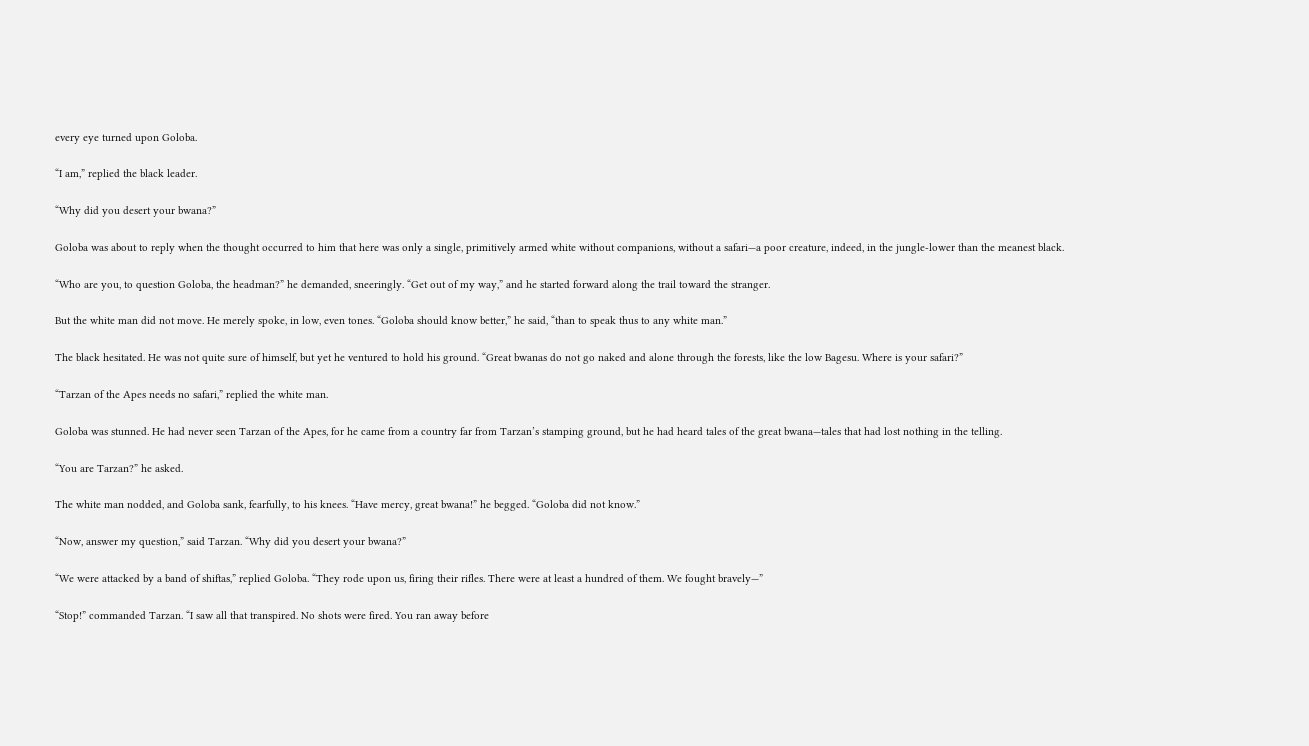every eye turned upon Goloba.

“I am,” replied the black leader.

“Why did you desert your bwana?”

Goloba was about to reply when the thought occurred to him that here was only a single, primitively armed white without companions, without a safari—a poor creature, indeed, in the jungle-lower than the meanest black.

“Who are you, to question Goloba, the headman?” he demanded, sneeringly. “Get out of my way,” and he started forward along the trail toward the stranger.

But the white man did not move. He merely spoke, in low, even tones. “Goloba should know better,” he said, “than to speak thus to any white man.”

The black hesitated. He was not quite sure of himself, but yet he ventured to hold his ground. “Great bwanas do not go naked and alone through the forests, like the low Bagesu. Where is your safari?”

“Tarzan of the Apes needs no safari,” replied the white man.

Goloba was stunned. He had never seen Tarzan of the Apes, for he came from a country far from Tarzan’s stamping ground, but he had heard tales of the great bwana—tales that had lost nothing in the telling.

“You are Tarzan?” he asked.

The white man nodded, and Goloba sank, fearfully, to his knees. “Have mercy, great bwana!” he begged. “Goloba did not know.”

“Now, answer my question,” said Tarzan. “Why did you desert your bwana?”

“We were attacked by a band of shiftas,” replied Goloba. “They rode upon us, firing their rifles. There were at least a hundred of them. We fought bravely—”

“Stop!” commanded Tarzan. “I saw all that transpired. No shots were fired. You ran away before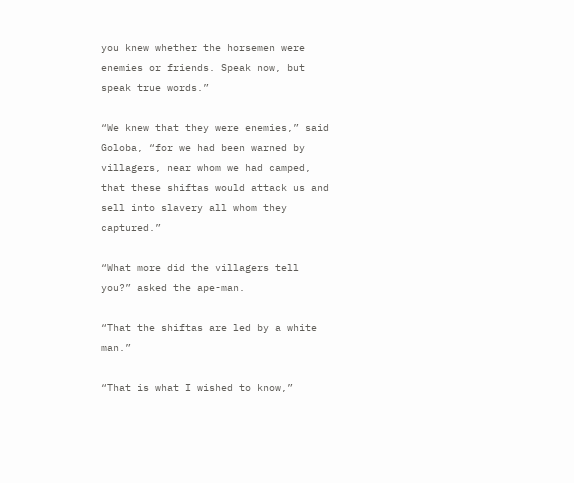you knew whether the horsemen were enemies or friends. Speak now, but speak true words.”

“We knew that they were enemies,” said Goloba, “for we had been warned by villagers, near whom we had camped, that these shiftas would attack us and sell into slavery all whom they captured.”

“What more did the villagers tell you?” asked the ape-man.

“That the shiftas are led by a white man.”

“That is what I wished to know,”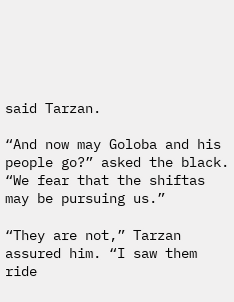said Tarzan.

“And now may Goloba and his people go?” asked the black. “We fear that the shiftas may be pursuing us.”

“They are not,” Tarzan assured him. “I saw them ride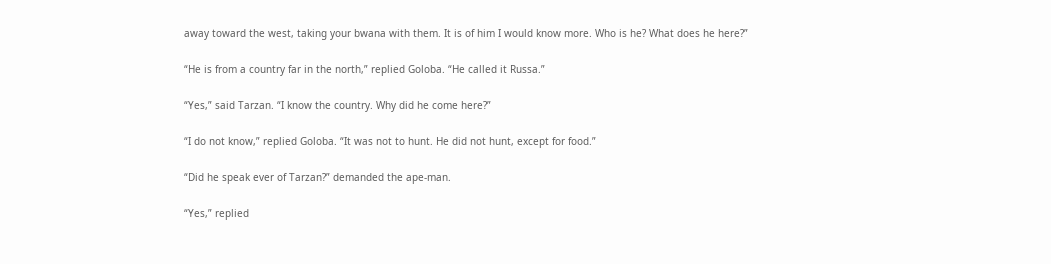away toward the west, taking your bwana with them. It is of him I would know more. Who is he? What does he here?”

“He is from a country far in the north,” replied Goloba. “He called it Russa.”

“Yes,” said Tarzan. “I know the country. Why did he come here?”

“I do not know,” replied Goloba. “It was not to hunt. He did not hunt, except for food.”

“Did he speak ever of Tarzan?” demanded the ape-man.

“Yes,” replied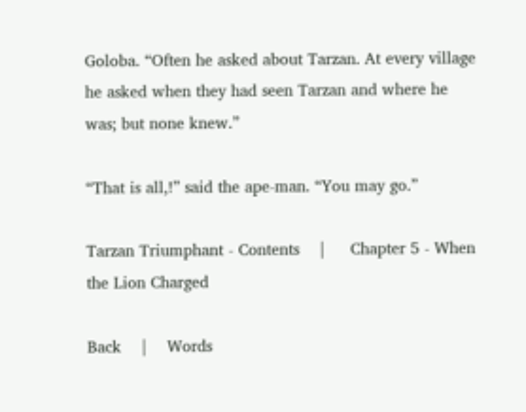Goloba. “Often he asked about Tarzan. At every village he asked when they had seen Tarzan and where he was; but none knew.”

“That is all,!” said the ape-man. “You may go.”

Tarzan Triumphant - Contents    |     Chapter 5 - When the Lion Charged

Back    |    Words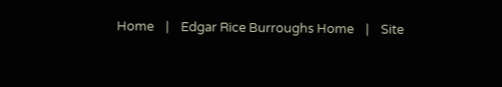Home    |    Edgar Rice Burroughs Home    |    Site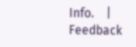Info.    |    Feedback